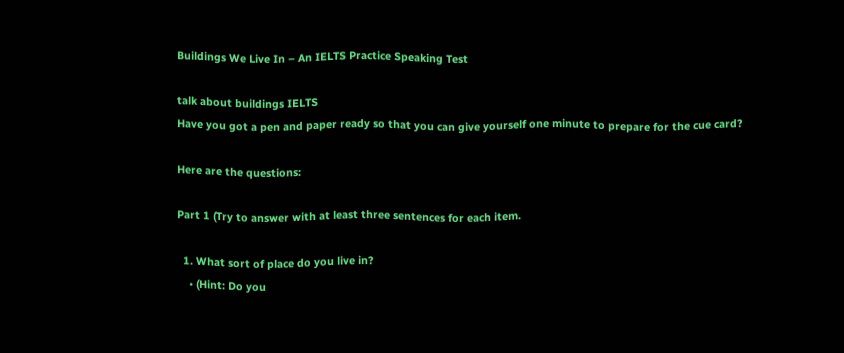Buildings We Live In – An IELTS Practice Speaking Test

talk about buildings IELTS
Have you got a pen and paper ready so that you can give yourself one minute to prepare for the cue card?

Here are the questions:

Part 1 (Try to answer with at least three sentences for each item.

  1. What sort of place do you live in?
    • (Hint: Do you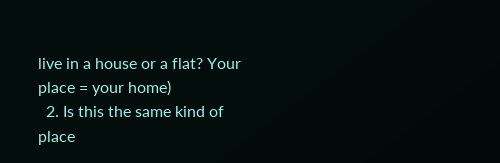live in a house or a flat? Your place = your home)
  2. Is this the same kind of place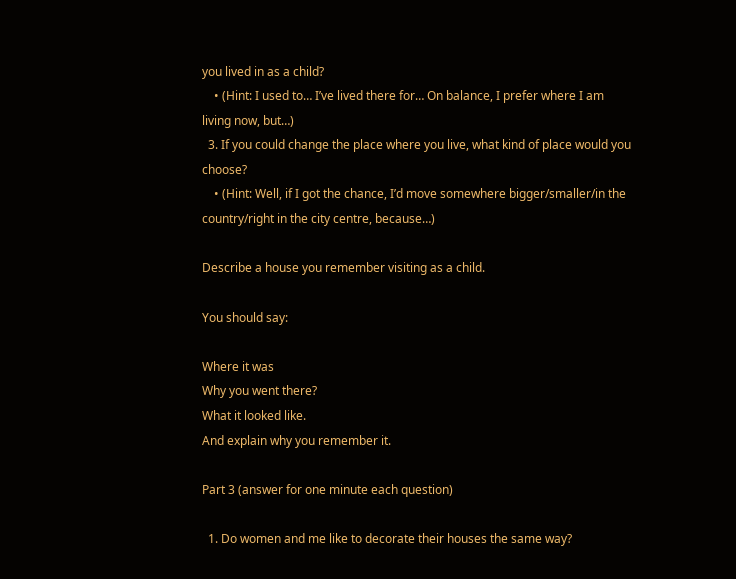you lived in as a child?
    • (Hint: I used to… I’ve lived there for… On balance, I prefer where I am living now, but…)
  3. If you could change the place where you live, what kind of place would you choose?
    • (Hint: Well, if I got the chance, I’d move somewhere bigger/smaller/in the country/right in the city centre, because…)

Describe a house you remember visiting as a child.

You should say:

Where it was
Why you went there?
What it looked like.
And explain why you remember it.

Part 3 (answer for one minute each question)

  1. Do women and me like to decorate their houses the same way?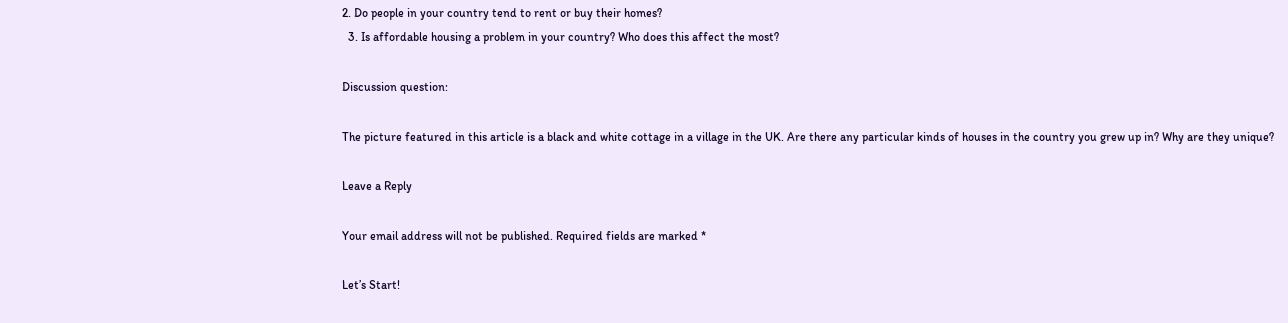2. Do people in your country tend to rent or buy their homes?
  3. Is affordable housing a problem in your country? Who does this affect the most?

Discussion question:

The picture featured in this article is a black and white cottage in a village in the UK. Are there any particular kinds of houses in the country you grew up in? Why are they unique?

Leave a Reply

Your email address will not be published. Required fields are marked *

Let’s Start!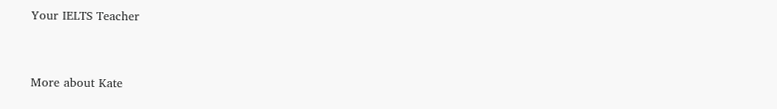Your IELTS Teacher



More about Kate